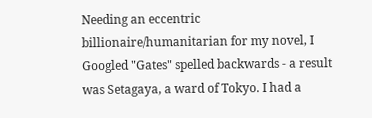Needing an eccentric billionaire/humanitarian for my novel, I Googled "Gates" spelled backwards - a result was Setagaya, a ward of Tokyo. I had a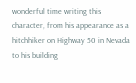wonderful time writing this character, from his appearance as a hitchhiker on Highway 50 in Nevada to his building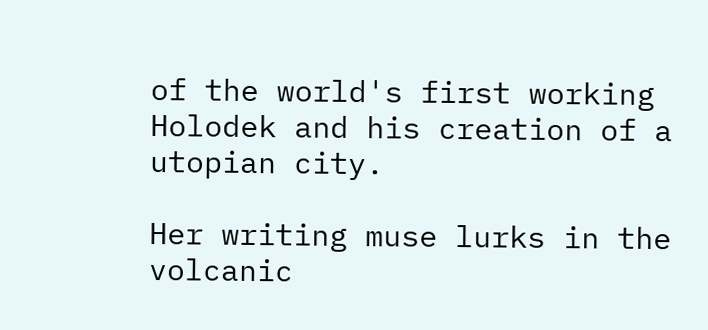of the world's first working Holodek and his creation of a utopian city.

Her writing muse lurks in the volcanic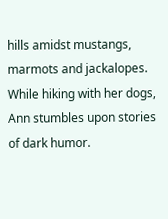hills amidst mustangs, marmots and jackalopes. While hiking with her dogs, Ann stumbles upon stories of dark humor.